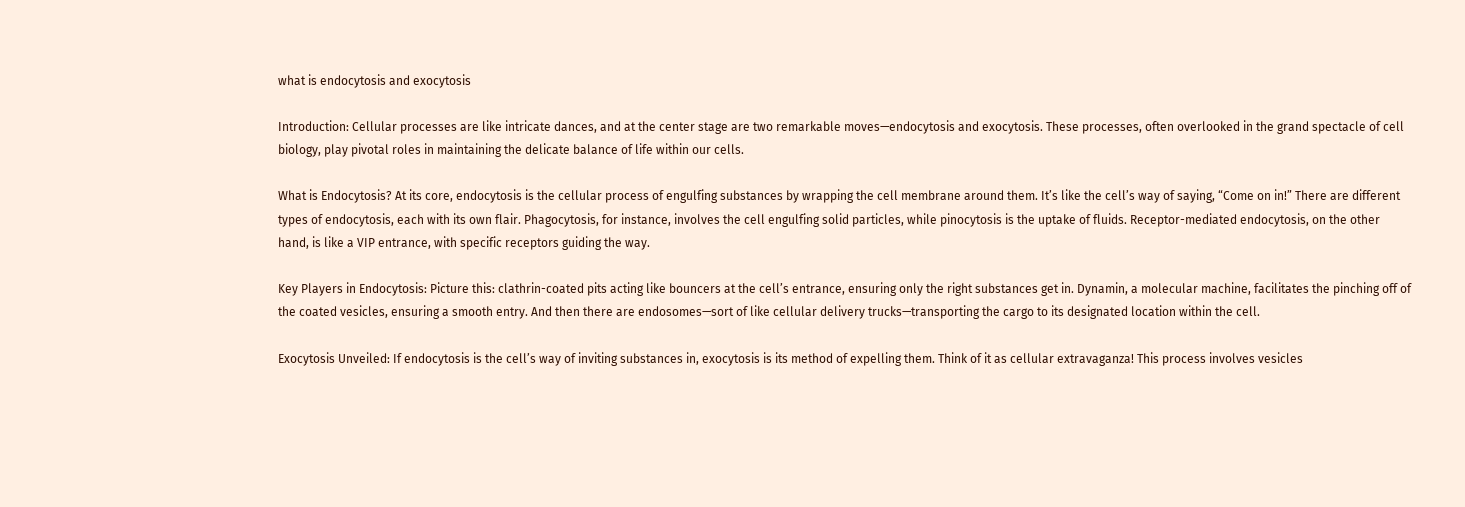what is endocytosis and exocytosis

Introduction: Cellular processes are like intricate dances, and at the center stage are two remarkable moves—endocytosis and exocytosis. These processes, often overlooked in the grand spectacle of cell biology, play pivotal roles in maintaining the delicate balance of life within our cells.

What is Endocytosis? At its core, endocytosis is the cellular process of engulfing substances by wrapping the cell membrane around them. It’s like the cell’s way of saying, “Come on in!” There are different types of endocytosis, each with its own flair. Phagocytosis, for instance, involves the cell engulfing solid particles, while pinocytosis is the uptake of fluids. Receptor-mediated endocytosis, on the other hand, is like a VIP entrance, with specific receptors guiding the way.

Key Players in Endocytosis: Picture this: clathrin-coated pits acting like bouncers at the cell’s entrance, ensuring only the right substances get in. Dynamin, a molecular machine, facilitates the pinching off of the coated vesicles, ensuring a smooth entry. And then there are endosomes—sort of like cellular delivery trucks—transporting the cargo to its designated location within the cell.

Exocytosis Unveiled: If endocytosis is the cell’s way of inviting substances in, exocytosis is its method of expelling them. Think of it as cellular extravaganza! This process involves vesicles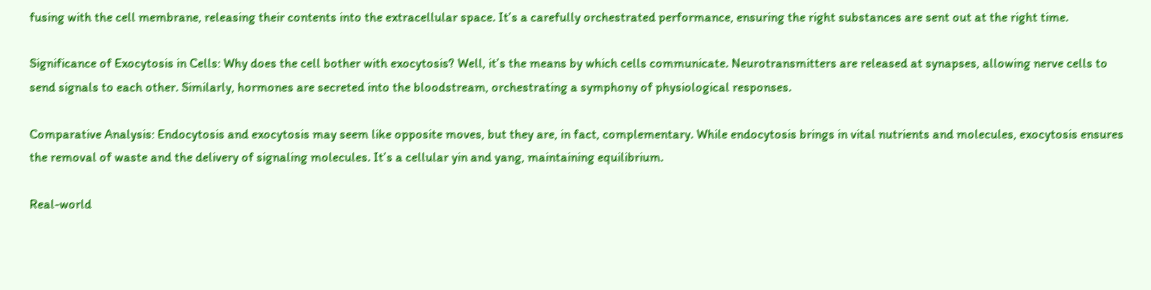fusing with the cell membrane, releasing their contents into the extracellular space. It’s a carefully orchestrated performance, ensuring the right substances are sent out at the right time.

Significance of Exocytosis in Cells: Why does the cell bother with exocytosis? Well, it’s the means by which cells communicate. Neurotransmitters are released at synapses, allowing nerve cells to send signals to each other. Similarly, hormones are secreted into the bloodstream, orchestrating a symphony of physiological responses.

Comparative Analysis: Endocytosis and exocytosis may seem like opposite moves, but they are, in fact, complementary. While endocytosis brings in vital nutrients and molecules, exocytosis ensures the removal of waste and the delivery of signaling molecules. It’s a cellular yin and yang, maintaining equilibrium.

Real-world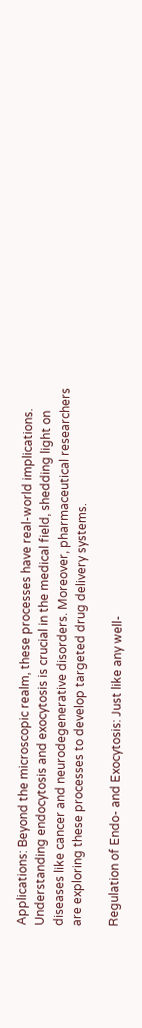Applications: Beyond the microscopic realm, these processes have real-world implications. Understanding endocytosis and exocytosis is crucial in the medical field, shedding light on diseases like cancer and neurodegenerative disorders. Moreover, pharmaceutical researchers are exploring these processes to develop targeted drug delivery systems.

Regulation of Endo- and Exocytosis: Just like any well-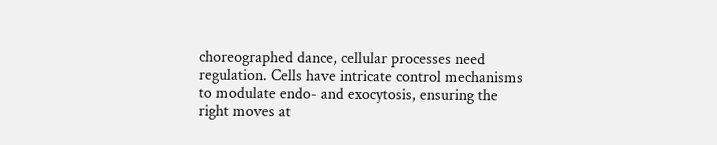choreographed dance, cellular processes need regulation. Cells have intricate control mechanisms to modulate endo- and exocytosis, ensuring the right moves at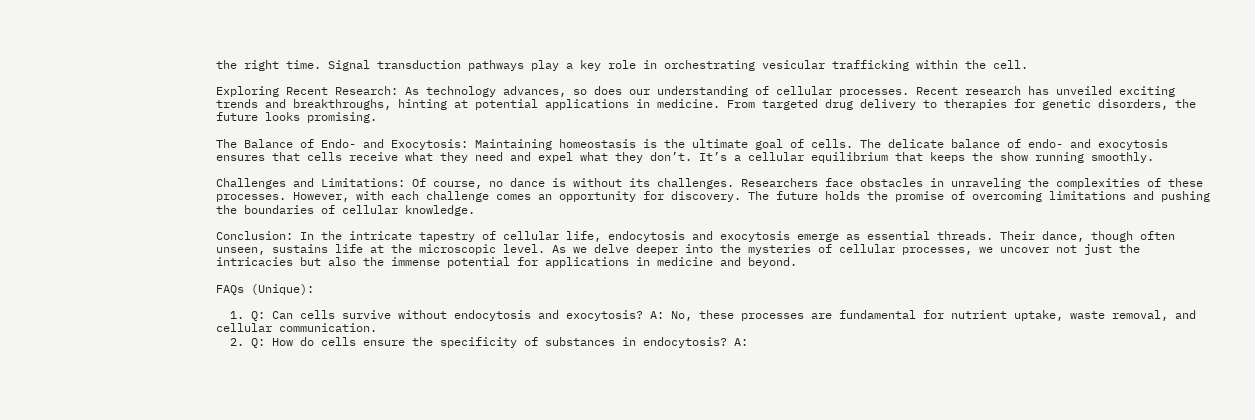the right time. Signal transduction pathways play a key role in orchestrating vesicular trafficking within the cell.

Exploring Recent Research: As technology advances, so does our understanding of cellular processes. Recent research has unveiled exciting trends and breakthroughs, hinting at potential applications in medicine. From targeted drug delivery to therapies for genetic disorders, the future looks promising.

The Balance of Endo- and Exocytosis: Maintaining homeostasis is the ultimate goal of cells. The delicate balance of endo- and exocytosis ensures that cells receive what they need and expel what they don’t. It’s a cellular equilibrium that keeps the show running smoothly.

Challenges and Limitations: Of course, no dance is without its challenges. Researchers face obstacles in unraveling the complexities of these processes. However, with each challenge comes an opportunity for discovery. The future holds the promise of overcoming limitations and pushing the boundaries of cellular knowledge.

Conclusion: In the intricate tapestry of cellular life, endocytosis and exocytosis emerge as essential threads. Their dance, though often unseen, sustains life at the microscopic level. As we delve deeper into the mysteries of cellular processes, we uncover not just the intricacies but also the immense potential for applications in medicine and beyond.

FAQs (Unique):

  1. Q: Can cells survive without endocytosis and exocytosis? A: No, these processes are fundamental for nutrient uptake, waste removal, and cellular communication.
  2. Q: How do cells ensure the specificity of substances in endocytosis? A: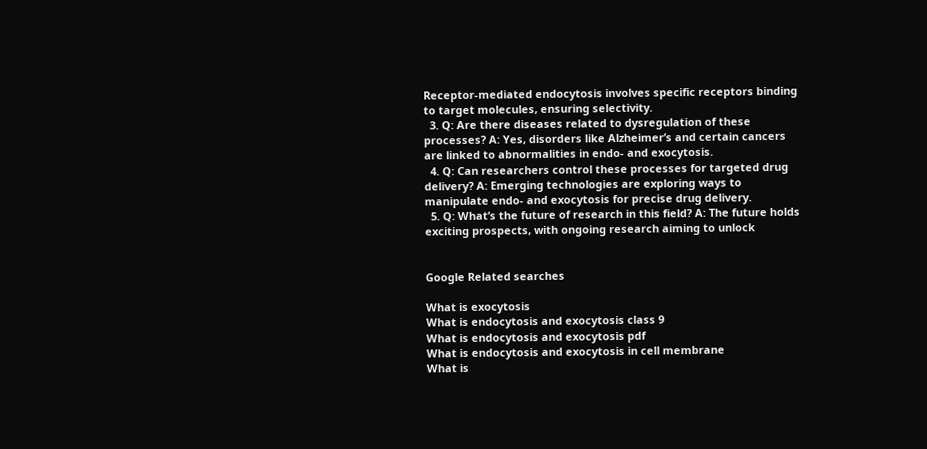Receptor-mediated endocytosis involves specific receptors binding to target molecules, ensuring selectivity.
  3. Q: Are there diseases related to dysregulation of these processes? A: Yes, disorders like Alzheimer’s and certain cancers are linked to abnormalities in endo- and exocytosis.
  4. Q: Can researchers control these processes for targeted drug delivery? A: Emerging technologies are exploring ways to manipulate endo- and exocytosis for precise drug delivery.
  5. Q: What’s the future of research in this field? A: The future holds exciting prospects, with ongoing research aiming to unlock


Google Related searches

What is exocytosis
What is endocytosis and exocytosis class 9
What is endocytosis and exocytosis pdf
What is endocytosis and exocytosis in cell membrane
What is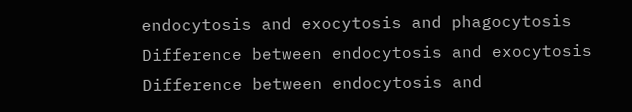endocytosis and exocytosis and phagocytosis
Difference between endocytosis and exocytosis
Difference between endocytosis and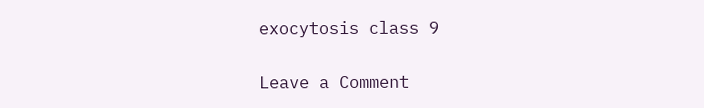exocytosis class 9

Leave a Comment